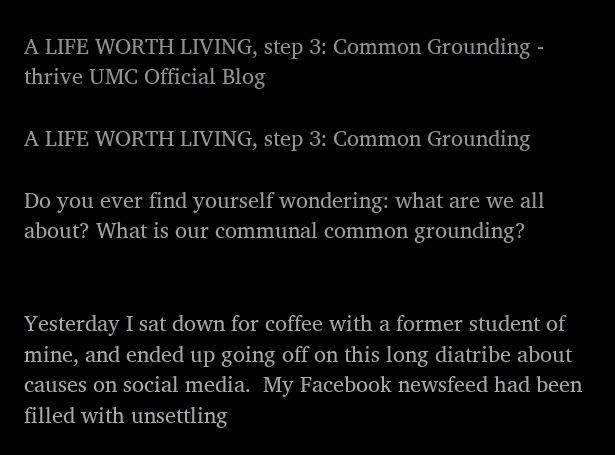A LIFE WORTH LIVING, step 3: Common Grounding - thrive UMC Official Blog

A LIFE WORTH LIVING, step 3: Common Grounding

Do you ever find yourself wondering: what are we all about? What is our communal common grounding?


Yesterday I sat down for coffee with a former student of mine, and ended up going off on this long diatribe about causes on social media.  My Facebook newsfeed had been filled with unsettling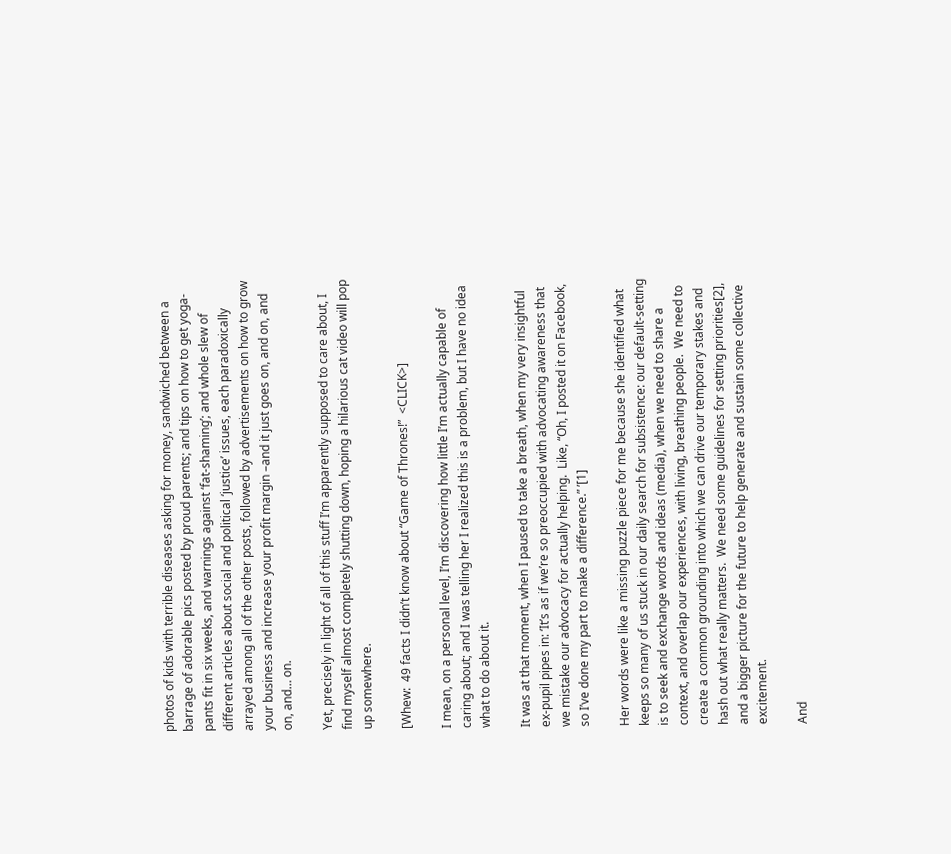photos of kids with terrible diseases asking for money, sandwiched between a barrage of adorable pics posted by proud parents; and tips on how to get yoga-pants fit in six weeks, and warnings against ‘fat-shaming’; and whole slew of different articles about social and political ‘justice’ issues, each paradoxically arrayed among all of the other posts, followed by advertisements on how to grow your business and increase your profit margin –and it just goes on, and on, and on, and… on.

Yet, precisely in light of all of this stuff I’m apparently supposed to care about, I find myself almost completely shutting down, hoping a hilarious cat video will pop up somewhere.

[Whew:  49 facts I didn’t know about “Game of Thrones!”  <CLICK>]

I mean, on a personal level, I’m discovering how little I’m actually capable of caring about; and I was telling her I realized this is a problem, but I have no idea what to do about it.

It was at that moment, when I paused to take a breath, when my very insightful ex-pupil pipes in: ‘It’s as if we’re so preoccupied with advocating awareness that we mistake our advocacy for actually helping.  Like, “Oh, I posted it on Facebook, so I’ve done my part to make a difference.” ’[1]

Her words were like a missing puzzle piece for me because she identified what keeps so many of us stuck in our daily search for subsistence: our default-setting is to seek and exchange words and ideas (media), when we need to share a context, and overlap our experiences, with living, breathing people.  We need to create a common grounding into which we can drive our temporary stakes and hash out what really matters.  We need some guidelines for setting priorities[2], and a bigger picture for the future to help generate and sustain some collective excitement.

And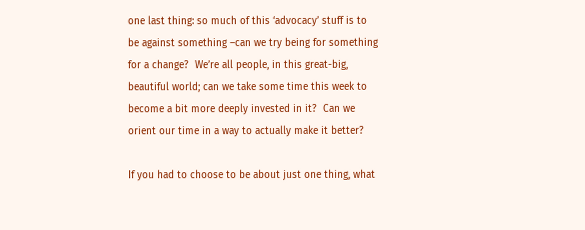one last thing: so much of this ‘advocacy’ stuff is to be against something –can we try being for something for a change?  We’re all people, in this great-big, beautiful world; can we take some time this week to become a bit more deeply invested in it?  Can we orient our time in a way to actually make it better?

If you had to choose to be about just one thing, what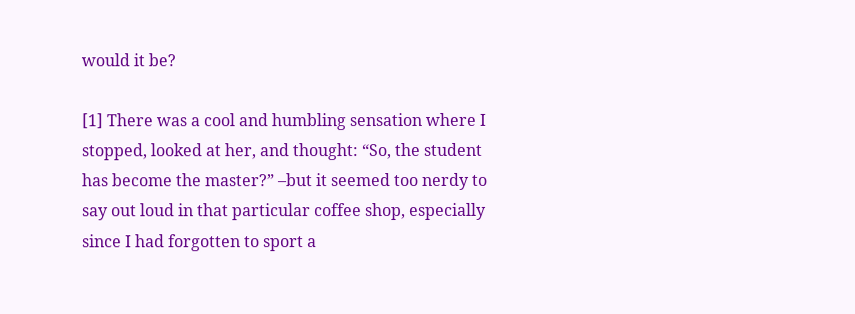would it be?

[1] There was a cool and humbling sensation where I stopped, looked at her, and thought: “So, the student has become the master?” –but it seemed too nerdy to say out loud in that particular coffee shop, especially since I had forgotten to sport a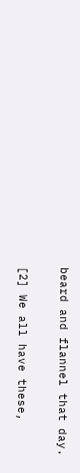beard and flannel that day.

[2] We all have these,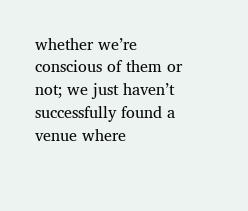whether we’re conscious of them or not; we just haven’t successfully found a venue where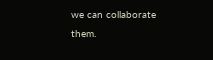we can collaborate them.